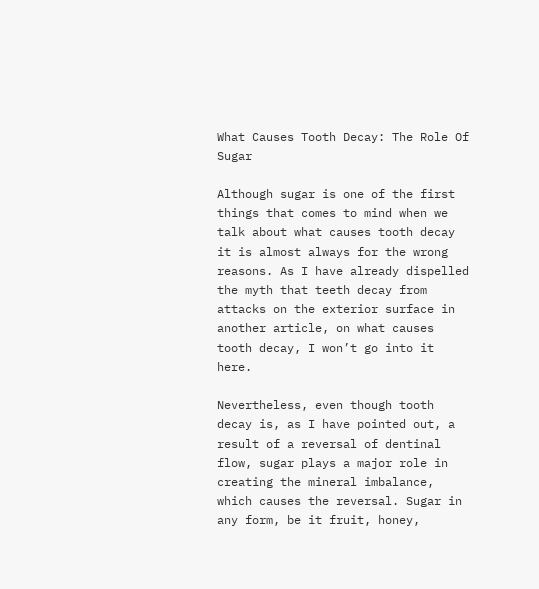What Causes Tooth Decay: The Role Of Sugar

Although sugar is one of the first things that comes to mind when we talk about what causes tooth decay it is almost always for the wrong reasons. As I have already dispelled the myth that teeth decay from attacks on the exterior surface in another article, on what causes tooth decay, I won’t go into it here.

Nevertheless, even though tooth decay is, as I have pointed out, a result of a reversal of dentinal flow, sugar plays a major role in creating the mineral imbalance, which causes the reversal. Sugar in any form, be it fruit, honey,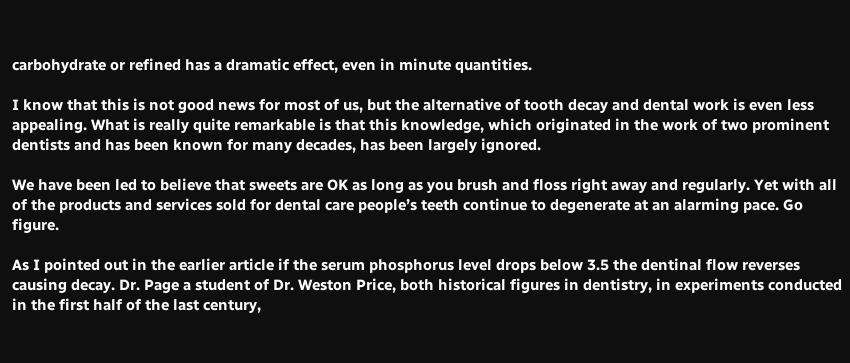carbohydrate or refined has a dramatic effect, even in minute quantities.

I know that this is not good news for most of us, but the alternative of tooth decay and dental work is even less appealing. What is really quite remarkable is that this knowledge, which originated in the work of two prominent dentists and has been known for many decades, has been largely ignored.

We have been led to believe that sweets are OK as long as you brush and floss right away and regularly. Yet with all of the products and services sold for dental care people’s teeth continue to degenerate at an alarming pace. Go figure.

As I pointed out in the earlier article if the serum phosphorus level drops below 3.5 the dentinal flow reverses causing decay. Dr. Page a student of Dr. Weston Price, both historical figures in dentistry, in experiments conducted in the first half of the last century,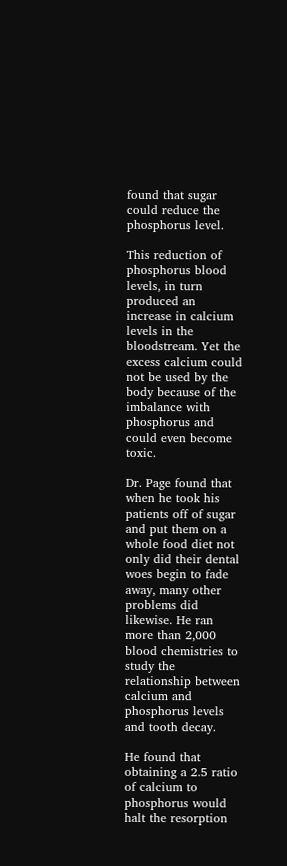found that sugar could reduce the phosphorus level.

This reduction of phosphorus blood levels, in turn produced an increase in calcium levels in the bloodstream. Yet the excess calcium could not be used by the body because of the imbalance with phosphorus and could even become toxic.

Dr. Page found that when he took his patients off of sugar and put them on a whole food diet not only did their dental woes begin to fade away, many other problems did likewise. He ran more than 2,000 blood chemistries to study the relationship between calcium and phosphorus levels and tooth decay.

He found that obtaining a 2.5 ratio of calcium to phosphorus would halt the resorption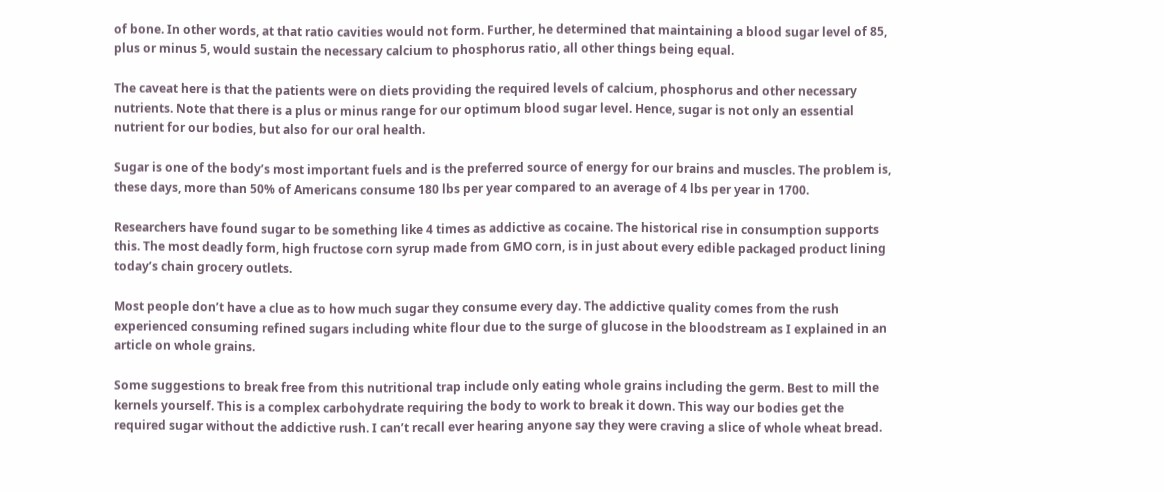of bone. In other words, at that ratio cavities would not form. Further, he determined that maintaining a blood sugar level of 85, plus or minus 5, would sustain the necessary calcium to phosphorus ratio, all other things being equal.

The caveat here is that the patients were on diets providing the required levels of calcium, phosphorus and other necessary nutrients. Note that there is a plus or minus range for our optimum blood sugar level. Hence, sugar is not only an essential nutrient for our bodies, but also for our oral health.

Sugar is one of the body’s most important fuels and is the preferred source of energy for our brains and muscles. The problem is, these days, more than 50% of Americans consume 180 lbs per year compared to an average of 4 lbs per year in 1700.

Researchers have found sugar to be something like 4 times as addictive as cocaine. The historical rise in consumption supports this. The most deadly form, high fructose corn syrup made from GMO corn, is in just about every edible packaged product lining today’s chain grocery outlets.

Most people don’t have a clue as to how much sugar they consume every day. The addictive quality comes from the rush experienced consuming refined sugars including white flour due to the surge of glucose in the bloodstream as I explained in an article on whole grains.

Some suggestions to break free from this nutritional trap include only eating whole grains including the germ. Best to mill the kernels yourself. This is a complex carbohydrate requiring the body to work to break it down. This way our bodies get the required sugar without the addictive rush. I can’t recall ever hearing anyone say they were craving a slice of whole wheat bread.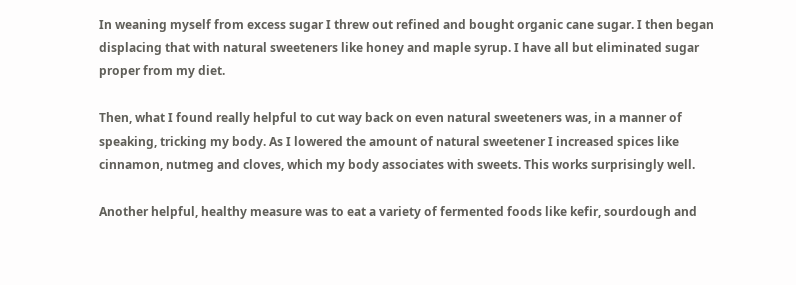In weaning myself from excess sugar I threw out refined and bought organic cane sugar. I then began displacing that with natural sweeteners like honey and maple syrup. I have all but eliminated sugar proper from my diet.

Then, what I found really helpful to cut way back on even natural sweeteners was, in a manner of speaking, tricking my body. As I lowered the amount of natural sweetener I increased spices like cinnamon, nutmeg and cloves, which my body associates with sweets. This works surprisingly well.

Another helpful, healthy measure was to eat a variety of fermented foods like kefir, sourdough and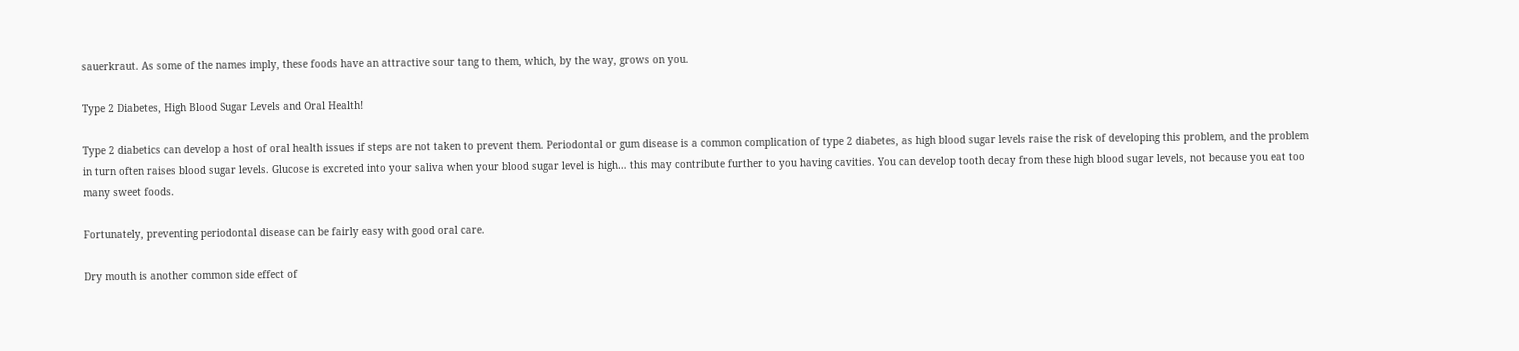sauerkraut. As some of the names imply, these foods have an attractive sour tang to them, which, by the way, grows on you.

Type 2 Diabetes, High Blood Sugar Levels and Oral Health!

Type 2 diabetics can develop a host of oral health issues if steps are not taken to prevent them. Periodontal or gum disease is a common complication of type 2 diabetes, as high blood sugar levels raise the risk of developing this problem, and the problem in turn often raises blood sugar levels. Glucose is excreted into your saliva when your blood sugar level is high… this may contribute further to you having cavities. You can develop tooth decay from these high blood sugar levels, not because you eat too many sweet foods.

Fortunately, preventing periodontal disease can be fairly easy with good oral care.

Dry mouth is another common side effect of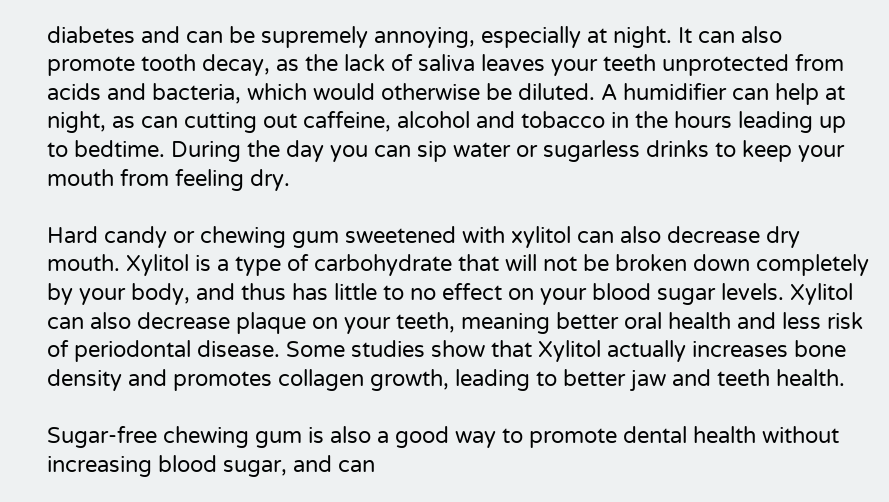diabetes and can be supremely annoying, especially at night. It can also promote tooth decay, as the lack of saliva leaves your teeth unprotected from acids and bacteria, which would otherwise be diluted. A humidifier can help at night, as can cutting out caffeine, alcohol and tobacco in the hours leading up to bedtime. During the day you can sip water or sugarless drinks to keep your mouth from feeling dry.

Hard candy or chewing gum sweetened with xylitol can also decrease dry mouth. Xylitol is a type of carbohydrate that will not be broken down completely by your body, and thus has little to no effect on your blood sugar levels. Xylitol can also decrease plaque on your teeth, meaning better oral health and less risk of periodontal disease. Some studies show that Xylitol actually increases bone density and promotes collagen growth, leading to better jaw and teeth health.

Sugar-free chewing gum is also a good way to promote dental health without increasing blood sugar, and can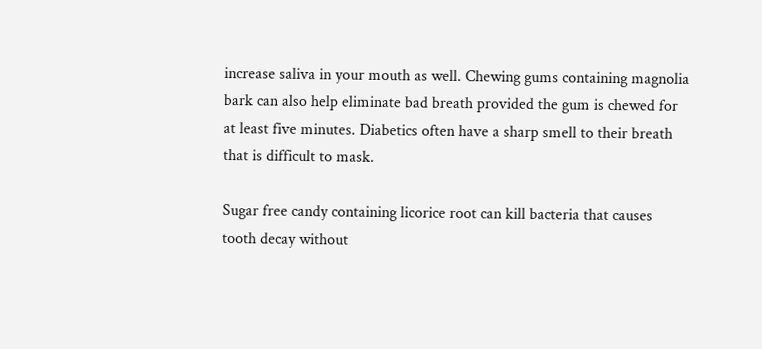increase saliva in your mouth as well. Chewing gums containing magnolia bark can also help eliminate bad breath provided the gum is chewed for at least five minutes. Diabetics often have a sharp smell to their breath that is difficult to mask.

Sugar free candy containing licorice root can kill bacteria that causes tooth decay without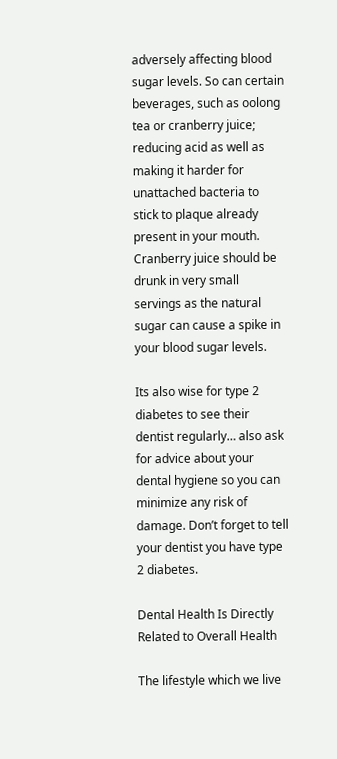adversely affecting blood sugar levels. So can certain beverages, such as oolong tea or cranberry juice; reducing acid as well as making it harder for unattached bacteria to stick to plaque already present in your mouth. Cranberry juice should be drunk in very small servings as the natural sugar can cause a spike in your blood sugar levels.

Its also wise for type 2 diabetes to see their dentist regularly… also ask for advice about your dental hygiene so you can minimize any risk of damage. Don’t forget to tell your dentist you have type 2 diabetes.

Dental Health Is Directly Related to Overall Health

The lifestyle which we live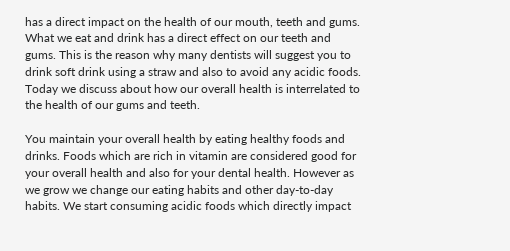has a direct impact on the health of our mouth, teeth and gums. What we eat and drink has a direct effect on our teeth and gums. This is the reason why many dentists will suggest you to drink soft drink using a straw and also to avoid any acidic foods. Today we discuss about how our overall health is interrelated to the health of our gums and teeth.

You maintain your overall health by eating healthy foods and drinks. Foods which are rich in vitamin are considered good for your overall health and also for your dental health. However as we grow we change our eating habits and other day-to-day habits. We start consuming acidic foods which directly impact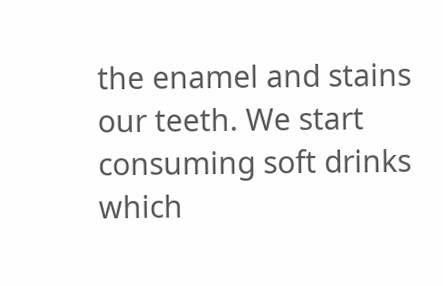the enamel and stains our teeth. We start consuming soft drinks which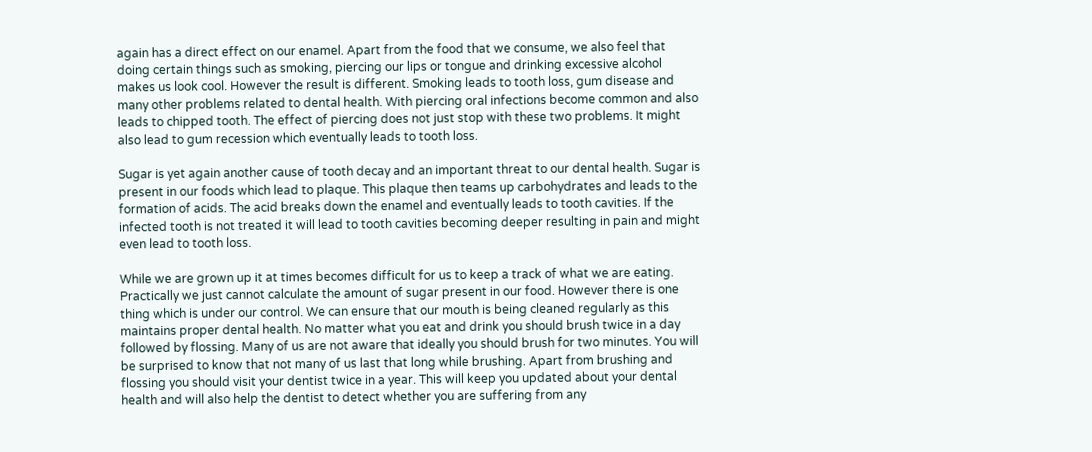again has a direct effect on our enamel. Apart from the food that we consume, we also feel that doing certain things such as smoking, piercing our lips or tongue and drinking excessive alcohol makes us look cool. However the result is different. Smoking leads to tooth loss, gum disease and many other problems related to dental health. With piercing oral infections become common and also leads to chipped tooth. The effect of piercing does not just stop with these two problems. It might also lead to gum recession which eventually leads to tooth loss.

Sugar is yet again another cause of tooth decay and an important threat to our dental health. Sugar is present in our foods which lead to plaque. This plaque then teams up carbohydrates and leads to the formation of acids. The acid breaks down the enamel and eventually leads to tooth cavities. If the infected tooth is not treated it will lead to tooth cavities becoming deeper resulting in pain and might even lead to tooth loss.

While we are grown up it at times becomes difficult for us to keep a track of what we are eating. Practically we just cannot calculate the amount of sugar present in our food. However there is one thing which is under our control. We can ensure that our mouth is being cleaned regularly as this maintains proper dental health. No matter what you eat and drink you should brush twice in a day followed by flossing. Many of us are not aware that ideally you should brush for two minutes. You will be surprised to know that not many of us last that long while brushing. Apart from brushing and flossing you should visit your dentist twice in a year. This will keep you updated about your dental health and will also help the dentist to detect whether you are suffering from any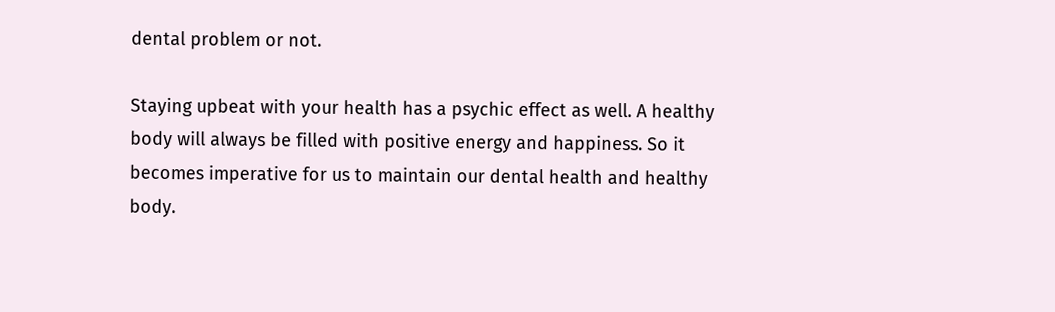dental problem or not.

Staying upbeat with your health has a psychic effect as well. A healthy body will always be filled with positive energy and happiness. So it becomes imperative for us to maintain our dental health and healthy body.